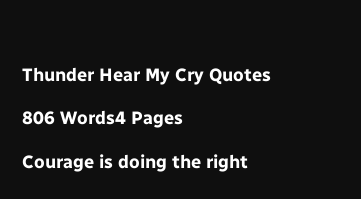Thunder Hear My Cry Quotes

806 Words4 Pages

Courage is doing the right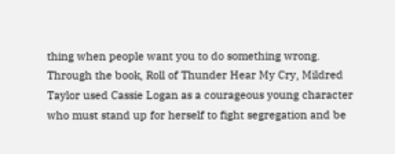thing when people want you to do something wrong.
Through the book, Roll of Thunder Hear My Cry, Mildred Taylor used Cassie Logan as a courageous young character who must stand up for herself to fight segregation and be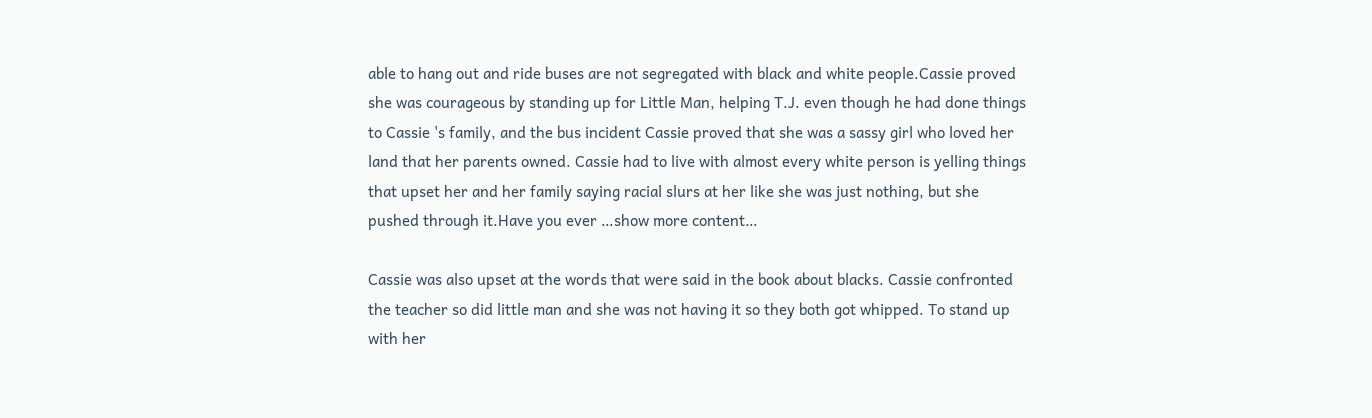able to hang out and ride buses are not segregated with black and white people.Cassie proved she was courageous by standing up for Little Man, helping T.J. even though he had done things to Cassie 's family, and the bus incident Cassie proved that she was a sassy girl who loved her land that her parents owned. Cassie had to live with almost every white person is yelling things that upset her and her family saying racial slurs at her like she was just nothing, but she pushed through it.Have you ever …show more content…

Cassie was also upset at the words that were said in the book about blacks. Cassie confronted the teacher so did little man and she was not having it so they both got whipped. To stand up with her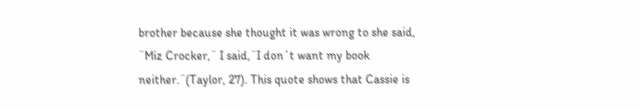brother because she thought it was wrong to she said, ¨Miz Crocker,¨ I said,¨I don´t want my book neither.¨(Taylor, 27). This quote shows that Cassie is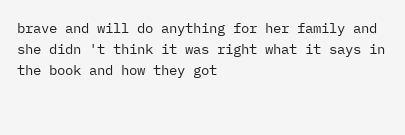brave and will do anything for her family and she didn 't think it was right what it says in the book and how they got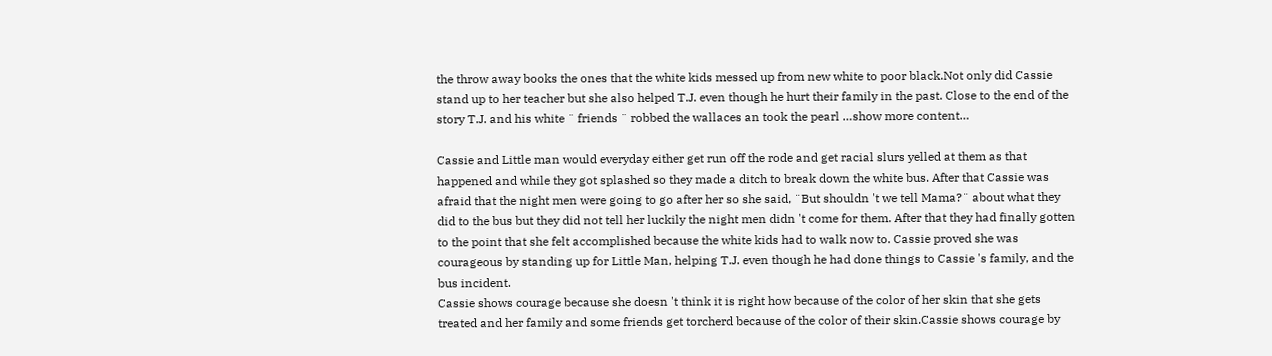the throw away books the ones that the white kids messed up from new white to poor black.Not only did Cassie stand up to her teacher but she also helped T.J. even though he hurt their family in the past. Close to the end of the story T.J. and his white ¨ friends ¨ robbed the wallaces an took the pearl …show more content…

Cassie and Little man would everyday either get run off the rode and get racial slurs yelled at them as that happened and while they got splashed so they made a ditch to break down the white bus. After that Cassie was afraid that the night men were going to go after her so she said, ¨But shouldn 't we tell Mama?¨ about what they did to the bus but they did not tell her luckily the night men didn 't come for them. After that they had finally gotten to the point that she felt accomplished because the white kids had to walk now to. Cassie proved she was courageous by standing up for Little Man, helping T.J. even though he had done things to Cassie 's family, and the bus incident.
Cassie shows courage because she doesn 't think it is right how because of the color of her skin that she gets treated and her family and some friends get torcherd because of the color of their skin.Cassie shows courage by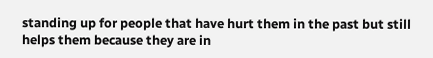standing up for people that have hurt them in the past but still helps them because they are in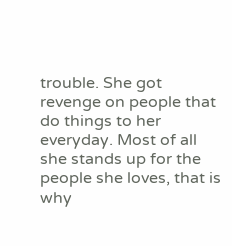trouble. She got revenge on people that do things to her everyday. Most of all she stands up for the people she loves, that is why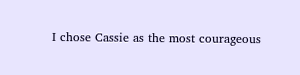I chose Cassie as the most courageous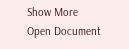Show More
Open Document